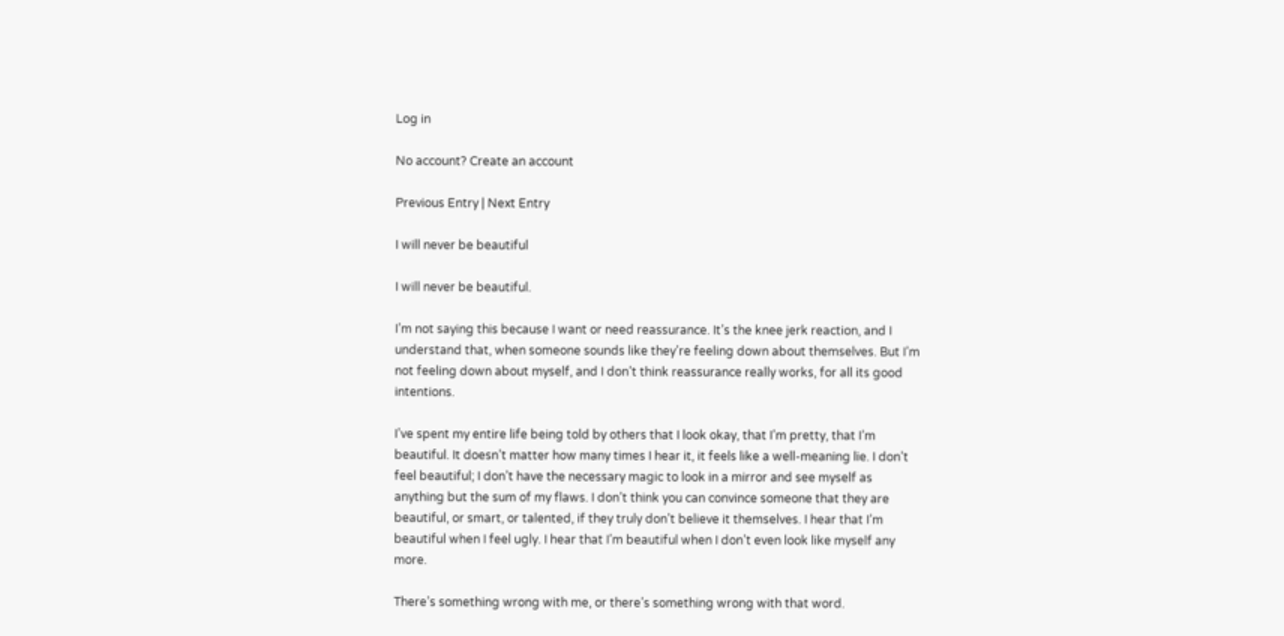Log in

No account? Create an account

Previous Entry | Next Entry

I will never be beautiful

I will never be beautiful.

I’m not saying this because I want or need reassurance. It’s the knee jerk reaction, and I understand that, when someone sounds like they’re feeling down about themselves. But I’m not feeling down about myself, and I don’t think reassurance really works, for all its good intentions.

I’ve spent my entire life being told by others that I look okay, that I’m pretty, that I’m beautiful. It doesn’t matter how many times I hear it, it feels like a well-meaning lie. I don’t feel beautiful; I don’t have the necessary magic to look in a mirror and see myself as anything but the sum of my flaws. I don’t think you can convince someone that they are beautiful, or smart, or talented, if they truly don’t believe it themselves. I hear that I’m beautiful when I feel ugly. I hear that I’m beautiful when I don’t even look like myself any more.

There’s something wrong with me, or there’s something wrong with that word.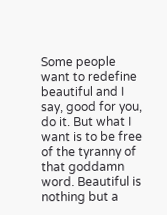Some people want to redefine beautiful and I say, good for you, do it. But what I want is to be free of the tyranny of that goddamn word. Beautiful is nothing but a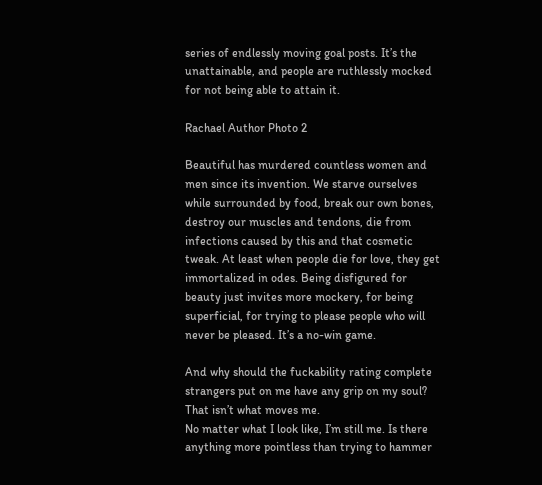series of endlessly moving goal posts. It’s the unattainable, and people are ruthlessly mocked for not being able to attain it.

Rachael Author Photo 2

Beautiful has murdered countless women and men since its invention. We starve ourselves while surrounded by food, break our own bones, destroy our muscles and tendons, die from infections caused by this and that cosmetic tweak. At least when people die for love, they get immortalized in odes. Being disfigured for beauty just invites more mockery, for being superficial, for trying to please people who will never be pleased. It’s a no-win game.

And why should the fuckability rating complete strangers put on me have any grip on my soul? That isn’t what moves me.
No matter what I look like, I’m still me. Is there anything more pointless than trying to hammer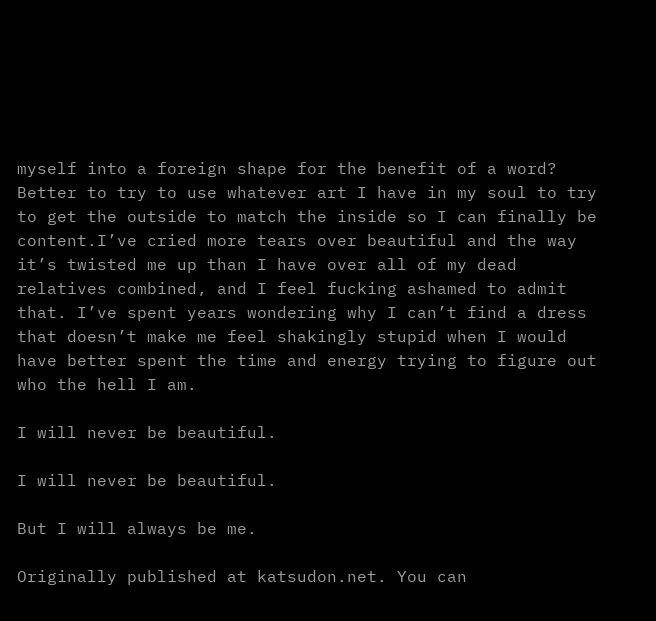myself into a foreign shape for the benefit of a word? Better to try to use whatever art I have in my soul to try to get the outside to match the inside so I can finally be content.I’ve cried more tears over beautiful and the way it’s twisted me up than I have over all of my dead relatives combined, and I feel fucking ashamed to admit that. I’ve spent years wondering why I can’t find a dress that doesn’t make me feel shakingly stupid when I would have better spent the time and energy trying to figure out who the hell I am.

I will never be beautiful.

I will never be beautiful.

But I will always be me.

Originally published at katsudon.net. You can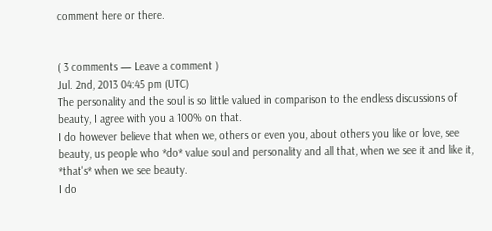comment here or there.


( 3 comments — Leave a comment )
Jul. 2nd, 2013 04:45 pm (UTC)
The personality and the soul is so little valued in comparison to the endless discussions of beauty, I agree with you a 100% on that.
I do however believe that when we, others or even you, about others you like or love, see beauty, us people who *do* value soul and personality and all that, when we see it and like it, *that's* when we see beauty.
I do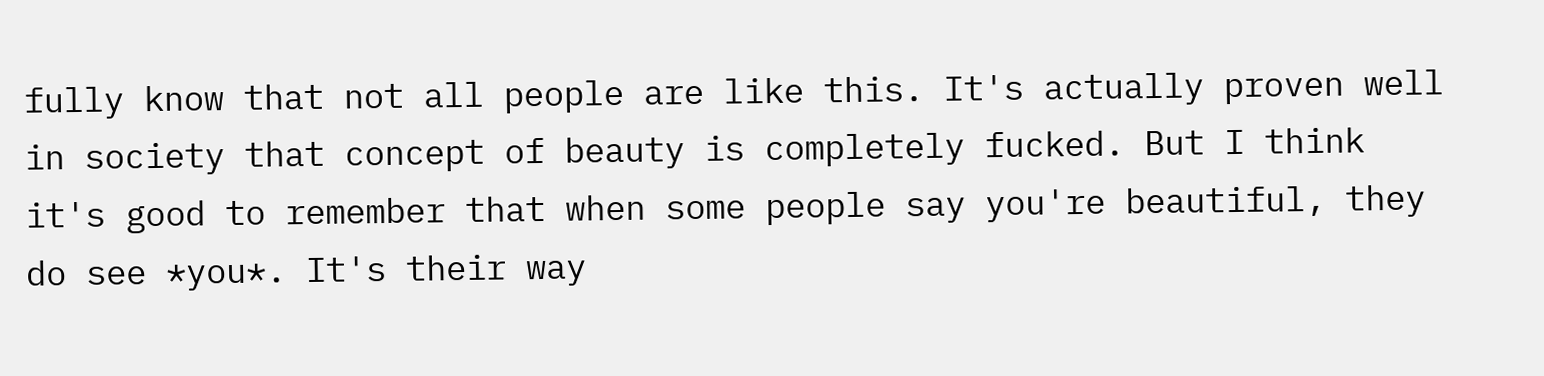fully know that not all people are like this. It's actually proven well in society that concept of beauty is completely fucked. But I think it's good to remember that when some people say you're beautiful, they do see *you*. It's their way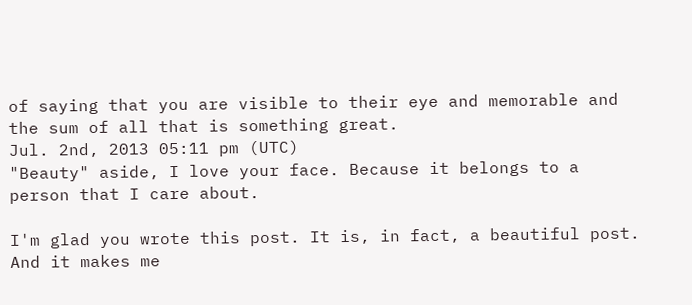of saying that you are visible to their eye and memorable and the sum of all that is something great.
Jul. 2nd, 2013 05:11 pm (UTC)
"Beauty" aside, I love your face. Because it belongs to a person that I care about.

I'm glad you wrote this post. It is, in fact, a beautiful post. And it makes me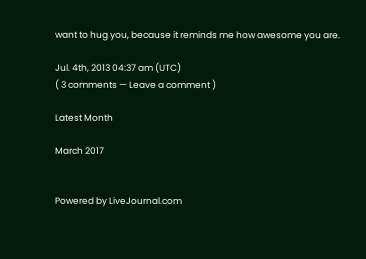want to hug you, because it reminds me how awesome you are.

Jul. 4th, 2013 04:37 am (UTC)
( 3 comments — Leave a comment )

Latest Month

March 2017


Powered by LiveJournal.com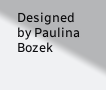Designed by Paulina Bozek